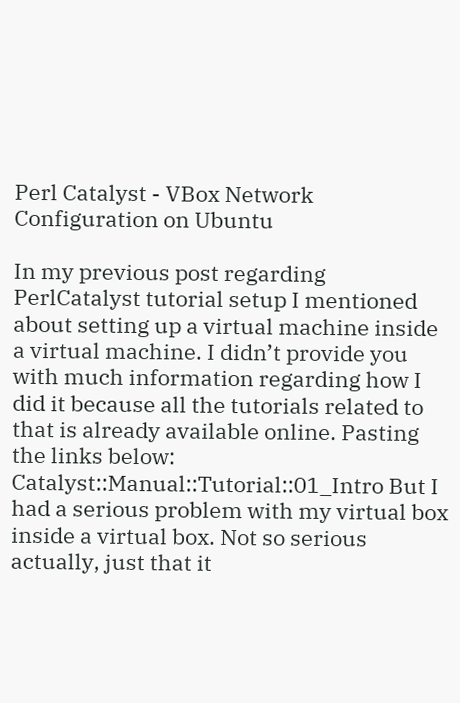Perl Catalyst - VBox Network Configuration on Ubuntu

In my previous post regarding PerlCatalyst tutorial setup I mentioned about setting up a virtual machine inside a virtual machine. I didn’t provide you with much information regarding how I did it because all the tutorials related to that is already available online. Pasting the links below: Catalyst::Manual::Tutorial::01_Intro But I had a serious problem with my virtual box inside a virtual box. Not so serious actually, just that it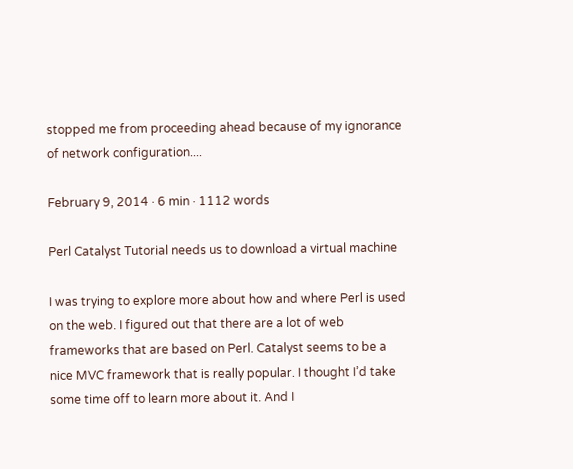stopped me from proceeding ahead because of my ignorance of network configuration....

February 9, 2014 · 6 min · 1112 words

Perl Catalyst Tutorial needs us to download a virtual machine

I was trying to explore more about how and where Perl is used on the web. I figured out that there are a lot of web frameworks that are based on Perl. Catalyst seems to be a nice MVC framework that is really popular. I thought I’d take some time off to learn more about it. And I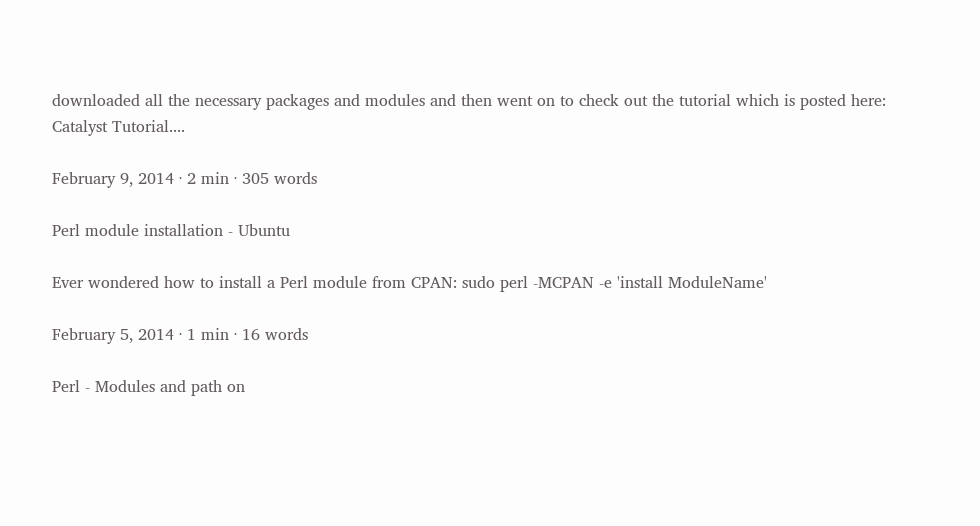downloaded all the necessary packages and modules and then went on to check out the tutorial which is posted here: Catalyst Tutorial....

February 9, 2014 · 2 min · 305 words

Perl module installation - Ubuntu

Ever wondered how to install a Perl module from CPAN: sudo perl -MCPAN -e 'install ModuleName'

February 5, 2014 · 1 min · 16 words

Perl - Modules and path on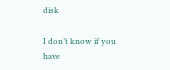disk

I don’t know if you have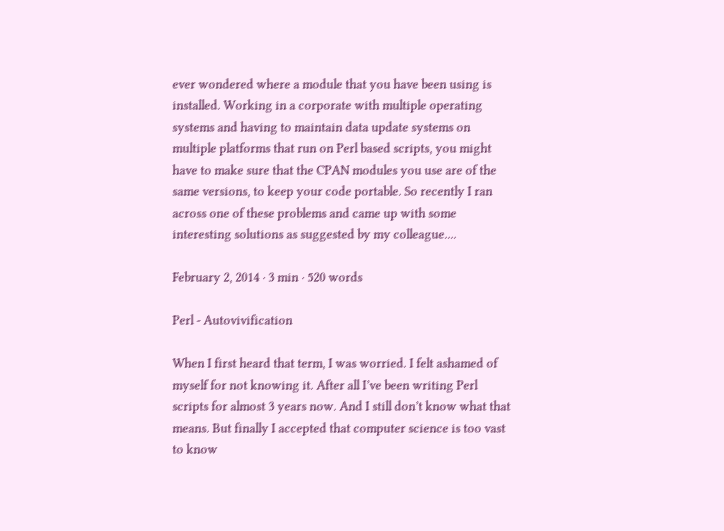ever wondered where a module that you have been using is installed. Working in a corporate with multiple operating systems and having to maintain data update systems on multiple platforms that run on Perl based scripts, you might have to make sure that the CPAN modules you use are of the same versions, to keep your code portable. So recently I ran across one of these problems and came up with some interesting solutions as suggested by my colleague....

February 2, 2014 · 3 min · 520 words

Perl - Autovivification

When I first heard that term, I was worried. I felt ashamed of myself for not knowing it. After all I’ve been writing Perl scripts for almost 3 years now. And I still don’t know what that means. But finally I accepted that computer science is too vast to know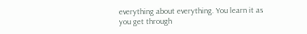everything about everything. You learn it as you get through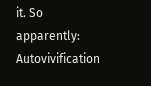it. So apparently: Autovivification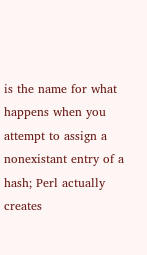is the name for what happens when you attempt to assign a nonexistant entry of a hash; Perl actually creates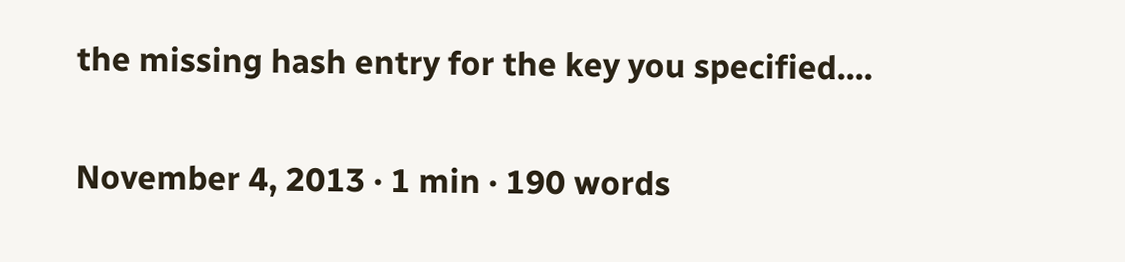the missing hash entry for the key you specified....

November 4, 2013 · 1 min · 190 words